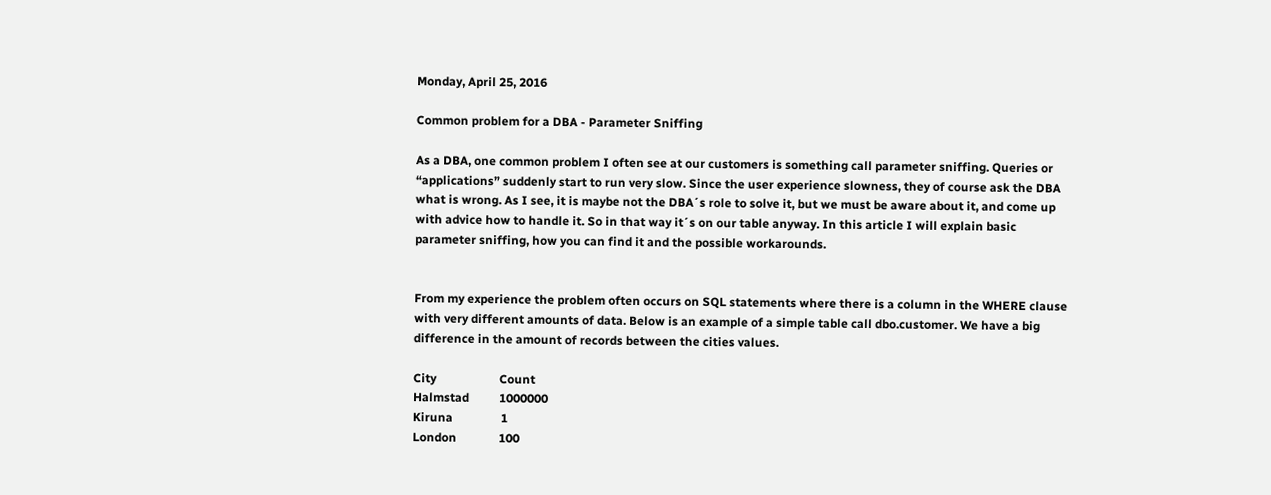Monday, April 25, 2016

Common problem for a DBA - Parameter Sniffing

As a DBA, one common problem I often see at our customers is something call parameter sniffing. Queries or “applications” suddenly start to run very slow. Since the user experience slowness, they of course ask the DBA what is wrong. As I see, it is maybe not the DBA´s role to solve it, but we must be aware about it, and come up with advice how to handle it. So in that way it´s on our table anyway. In this article I will explain basic parameter sniffing, how you can find it and the possible workarounds.


From my experience the problem often occurs on SQL statements where there is a column in the WHERE clause with very different amounts of data. Below is an example of a simple table call dbo.customer. We have a big difference in the amount of records between the cities values.

City                     Count
Halmstad          1000000
Kiruna                1
London              100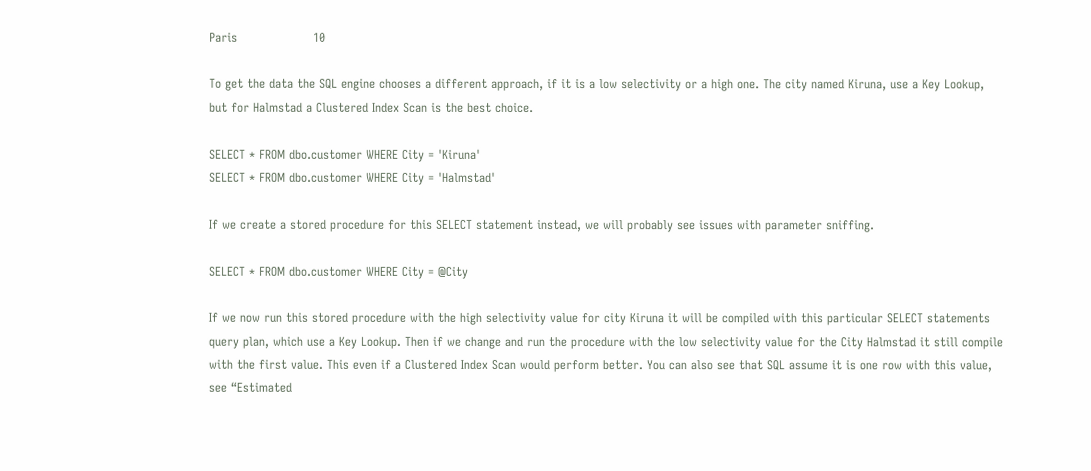Paris                   10

To get the data the SQL engine chooses a different approach, if it is a low selectivity or a high one. The city named Kiruna, use a Key Lookup, but for Halmstad a Clustered Index Scan is the best choice.

SELECT * FROM dbo.customer WHERE City = 'Kiruna'
SELECT * FROM dbo.customer WHERE City = 'Halmstad'

If we create a stored procedure for this SELECT statement instead, we will probably see issues with parameter sniffing.

SELECT * FROM dbo.customer WHERE City = @City

If we now run this stored procedure with the high selectivity value for city Kiruna it will be compiled with this particular SELECT statements query plan, which use a Key Lookup. Then if we change and run the procedure with the low selectivity value for the City Halmstad it still compile with the first value. This even if a Clustered Index Scan would perform better. You can also see that SQL assume it is one row with this value, see “Estimated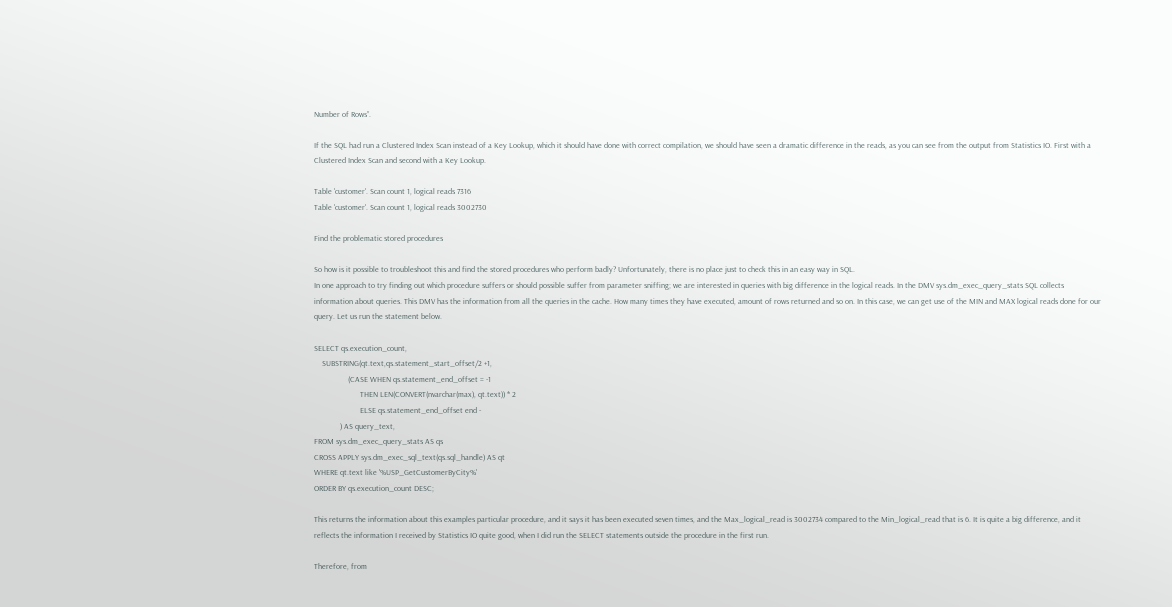Number of Rows”.

If the SQL had run a Clustered Index Scan instead of a Key Lookup, which it should have done with correct compilation, we should have seen a dramatic difference in the reads, as you can see from the output from Statistics IO. First with a Clustered Index Scan and second with a Key Lookup.

Table 'customer'. Scan count 1, logical reads 7316
Table 'customer'. Scan count 1, logical reads 3002730

Find the problematic stored procedures

So how is it possible to troubleshoot this and find the stored procedures who perform badly? Unfortunately, there is no place just to check this in an easy way in SQL.
In one approach to try finding out which procedure suffers or should possible suffer from parameter sniffing; we are interested in queries with big difference in the logical reads. In the DMV sys.dm_exec_query_stats SQL collects information about queries. This DMV has the information from all the queries in the cache. How many times they have executed, amount of rows returned and so on. In this case, we can get use of the MIN and MAX logical reads done for our query. Let us run the statement below.

SELECT qs.execution_count,
    SUBSTRING(qt.text,qs.statement_start_offset/2 +1,
                 (CASE WHEN qs.statement_end_offset = -1
                       THEN LEN(CONVERT(nvarchar(max), qt.text)) * 2
                       ELSE qs.statement_end_offset end -
             ) AS query_text,
FROM sys.dm_exec_query_stats AS qs
CROSS APPLY sys.dm_exec_sql_text(qs.sql_handle) AS qt
WHERE qt.text like '%USP_GetCustomerByCity%'
ORDER BY qs.execution_count DESC;

This returns the information about this examples particular procedure, and it says it has been executed seven times, and the Max_logical_read is 3002734 compared to the Min_logical_read that is 6. It is quite a big difference, and it reflects the information I received by Statistics IO quite good, when I did run the SELECT statements outside the procedure in the first run.

Therefore, from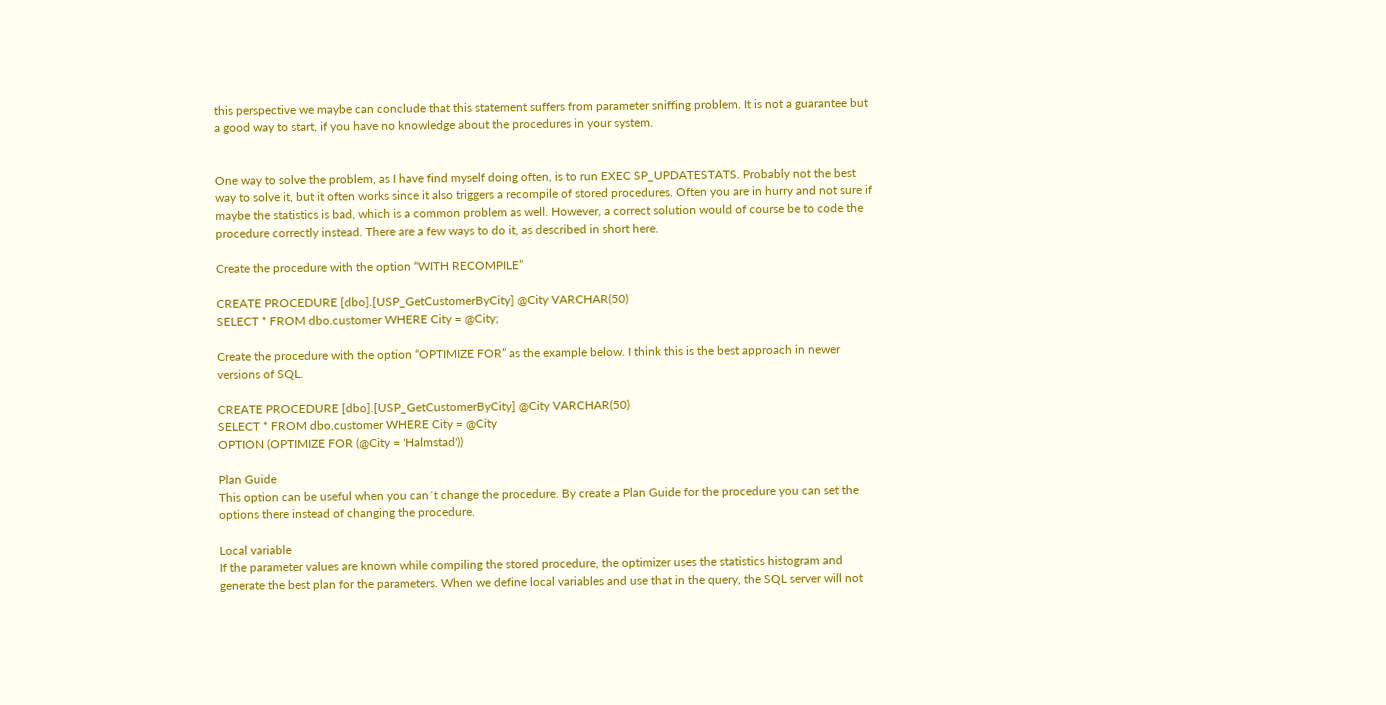this perspective we maybe can conclude that this statement suffers from parameter sniffing problem. It is not a guarantee but a good way to start, if you have no knowledge about the procedures in your system.


One way to solve the problem, as I have find myself doing often, is to run EXEC SP_UPDATESTATS. Probably not the best way to solve it, but it often works since it also triggers a recompile of stored procedures. Often you are in hurry and not sure if maybe the statistics is bad, which is a common problem as well. However, a correct solution would of course be to code the procedure correctly instead. There are a few ways to do it, as described in short here.

Create the procedure with the option “WITH RECOMPILE”

CREATE PROCEDURE [dbo].[USP_GetCustomerByCity] @City VARCHAR(50)
SELECT * FROM dbo.customer WHERE City = @City;

Create the procedure with the option “OPTIMIZE FOR” as the example below. I think this is the best approach in newer versions of SQL.

CREATE PROCEDURE [dbo].[USP_GetCustomerByCity] @City VARCHAR(50)
SELECT * FROM dbo.customer WHERE City = @City
OPTION (OPTIMIZE FOR (@City = 'Halmstad'))

Plan Guide
This option can be useful when you can´t change the procedure. By create a Plan Guide for the procedure you can set the options there instead of changing the procedure.

Local variable
If the parameter values are known while compiling the stored procedure, the optimizer uses the statistics histogram and generate the best plan for the parameters. When we define local variables and use that in the query, the SQL server will not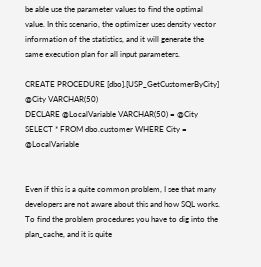be able use the parameter values to find the optimal value. In this scenario, the optimizer uses density vector information of the statistics, and it will generate the same execution plan for all input parameters.

CREATE PROCEDURE [dbo].[USP_GetCustomerByCity] @City VARCHAR(50)
DECLARE @LocalVariable VARCHAR(50) = @City
SELECT * FROM dbo.customer WHERE City = @LocalVariable


Even if this is a quite common problem, I see that many developers are not aware about this and how SQL works. To find the problem procedures you have to dig into the plan_cache, and it is quite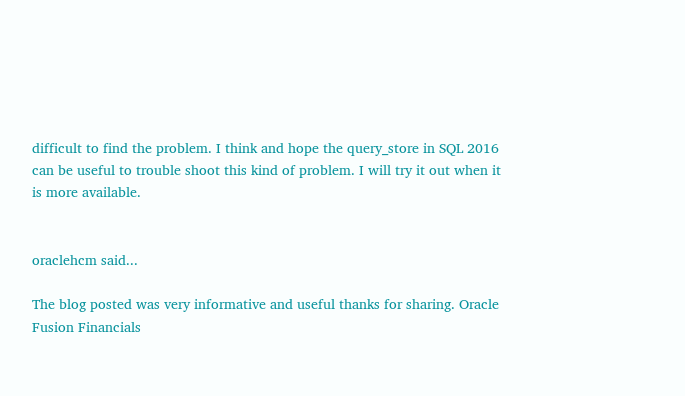difficult to find the problem. I think and hope the query_store in SQL 2016 can be useful to trouble shoot this kind of problem. I will try it out when it is more available.


oraclehcm said...

The blog posted was very informative and useful thanks for sharing. Oracle Fusion Financials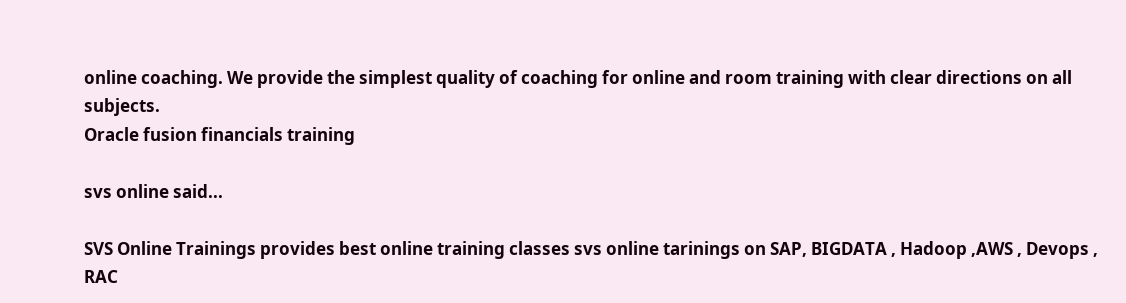online coaching. We provide the simplest quality of coaching for online and room training with clear directions on all subjects.
Oracle fusion financials training

svs online said...

SVS Online Trainings provides best online training classes svs online tarinings on SAP, BIGDATA , Hadoop ,AWS , Devops , RAC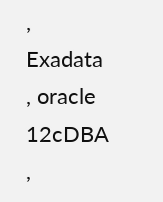, Exadata , oracle 12cDBA ,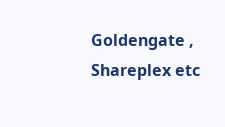Goldengate , Shareplex etc